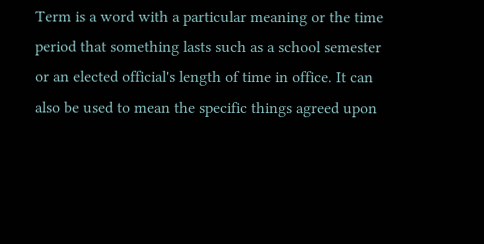Term is a word with a particular meaning or the time period that something lasts such as a school semester or an elected official's length of time in office. It can also be used to mean the specific things agreed upon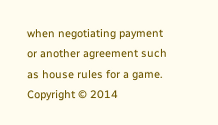when negotiating payment or another agreement such as house rules for a game.
Copyright © 2014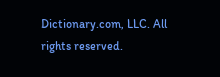Dictionary.com, LLC. All rights reserved.